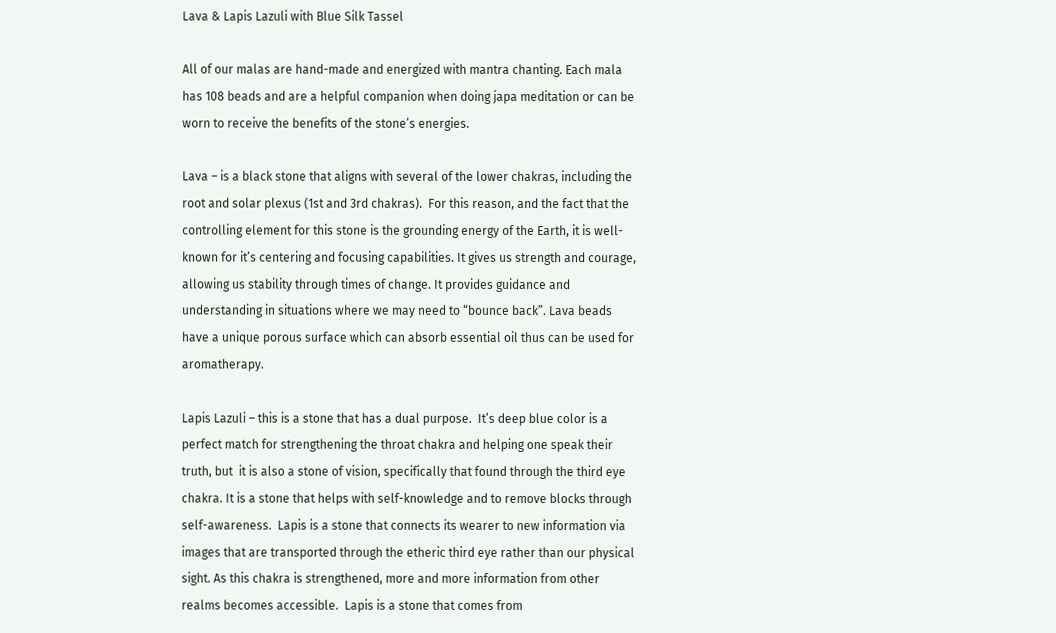Lava & Lapis Lazuli with Blue Silk Tassel

All of our malas are hand-made and energized with mantra chanting. Each mala has 108 beads and are a helpful companion when doing japa meditation or can be worn to receive the benefits of the stone’s energies.

Lava – is a black stone that aligns with several of the lower chakras, including the root and solar plexus (1st and 3rd chakras).  For this reason, and the fact that the controlling element for this stone is the grounding energy of the Earth, it is well-known for it’s centering and focusing capabilities. It gives us strength and courage, allowing us stability through times of change. It provides guidance and understanding in situations where we may need to “bounce back”. Lava beads have a unique porous surface which can absorb essential oil thus can be used for aromatherapy.

Lapis Lazuli – this is a stone that has a dual purpose.  It’s deep blue color is a perfect match for strengthening the throat chakra and helping one speak their truth, but  it is also a stone of vision, specifically that found through the third eye chakra. It is a stone that helps with self-knowledge and to remove blocks through self-awareness.  Lapis is a stone that connects its wearer to new information via images that are transported through the etheric third eye rather than our physical sight. As this chakra is strengthened, more and more information from other realms becomes accessible.  Lapis is a stone that comes from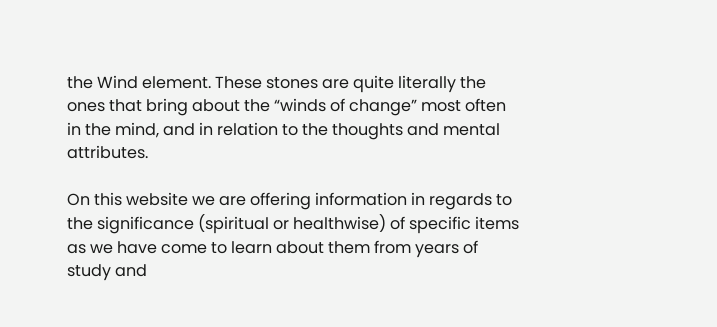the Wind element. These stones are quite literally the ones that bring about the “winds of change” most often in the mind, and in relation to the thoughts and mental attributes.

On this website we are offering information in regards to the significance (spiritual or healthwise) of specific items as we have come to learn about them from years of study and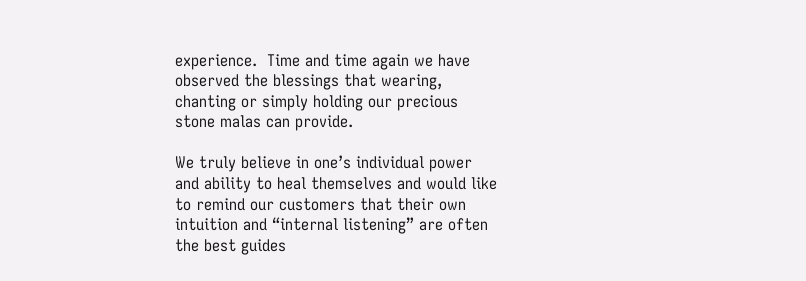experience.  Time and time again we have observed the blessings that wearing, chanting or simply holding our precious stone malas can provide.

We truly believe in one’s individual power and ability to heal themselves and would like to remind our customers that their own intuition and “internal listening” are often the best guides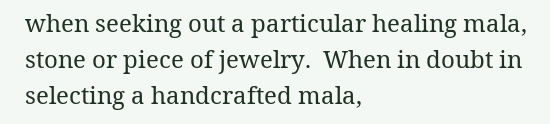when seeking out a particular healing mala, stone or piece of jewelry.  When in doubt in selecting a handcrafted mala,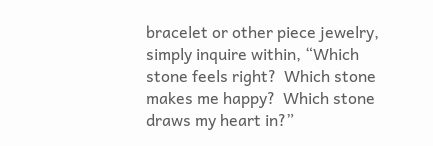bracelet or other piece jewelry, simply inquire within, “Which stone feels right?  Which stone makes me happy?  Which stone draws my heart in?”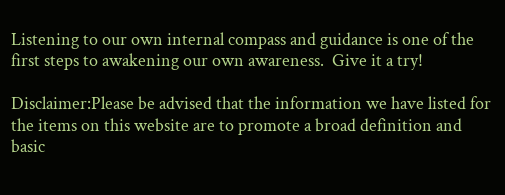Listening to our own internal compass and guidance is one of the first steps to awakening our own awareness.  Give it a try!

Disclaimer:Please be advised that the information we have listed for the items on this website are to promote a broad definition and basic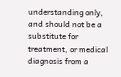understanding only, and should not be a substitute for treatment, or medical diagnosis from a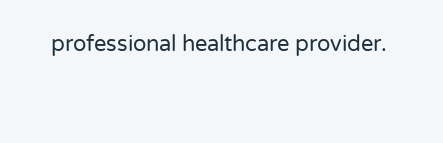professional healthcare provider.